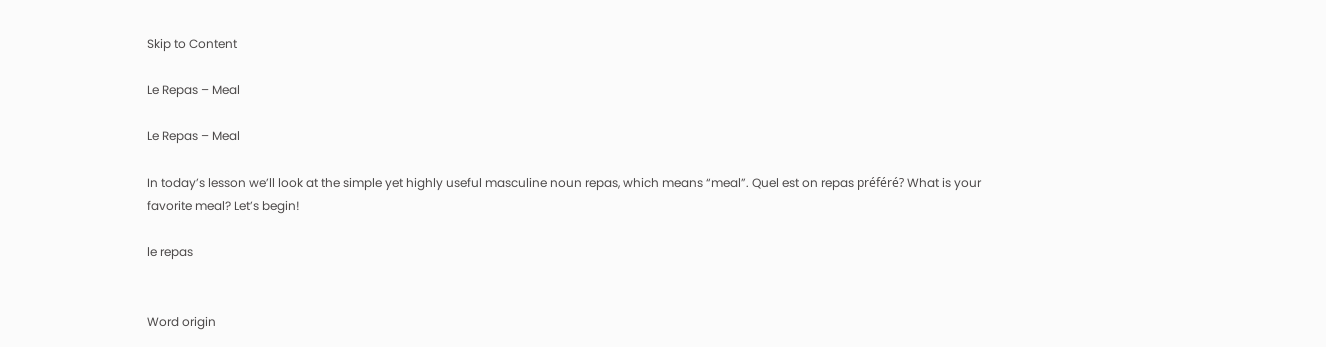Skip to Content

Le Repas – Meal

Le Repas – Meal

In today’s lesson we’ll look at the simple yet highly useful masculine noun repas, which means “meal”. Quel est on repas préféré? What is your favorite meal? Let’s begin!

le repas


Word origin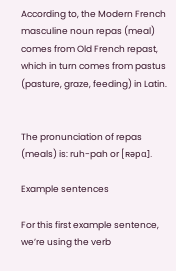According to, the Modern French masculine noun repas (meal) comes from Old French repast, which in turn comes from pastus (pasture, graze, feeding) in Latin.


The pronunciation of repas (meals) is: ruh-pah or [ʀəpɑ].

Example sentences

For this first example sentence, we’re using the verb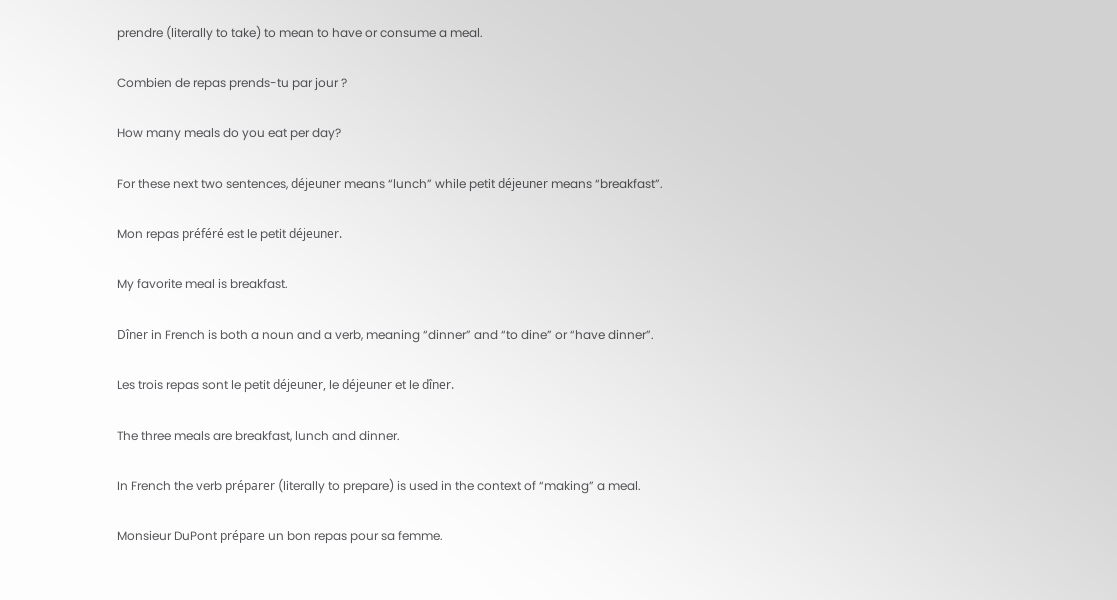prendre (literally to take) to mean to have or consume a meal.

Combien de repas prends-tu par jour ?

How many meals do you eat per day?

For these next two sentences, déjeuner means “lunch” while petit déjeuner means “breakfast”.

Mon repas préféré est le petit déjeuner.

My favorite meal is breakfast.

Dîner in French is both a noun and a verb, meaning “dinner” and “to dine” or “have dinner”.

Les trois repas sont le petit déjeuner, le déjeuner et le dîner.

The three meals are breakfast, lunch and dinner.

In French the verb préparer (literally to prepare) is used in the context of “making” a meal.

Monsieur DuPont prépare un bon repas pour sa femme.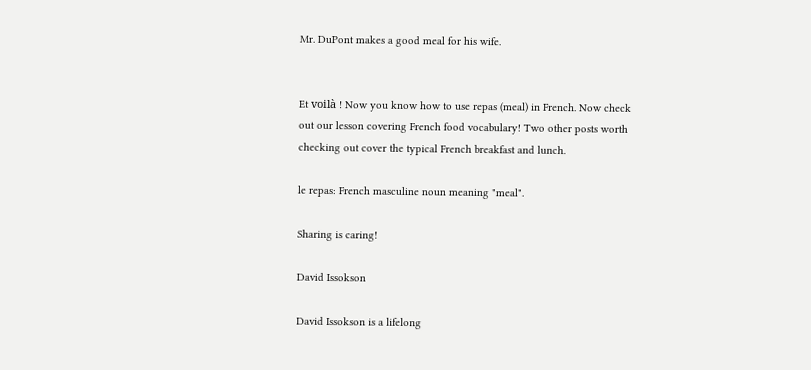Mr. DuPont makes a good meal for his wife.


Et voilà ! Now you know how to use repas (meal) in French. Now check out our lesson covering French food vocabulary! Two other posts worth checking out cover the typical French breakfast and lunch.

le repas: French masculine noun meaning "meal".

Sharing is caring!

David Issokson

David Issokson is a lifelong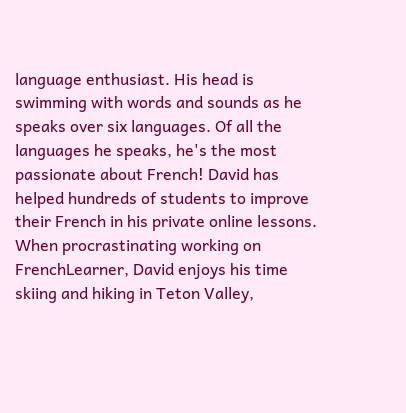language enthusiast. His head is swimming with words and sounds as he speaks over six languages. Of all the languages he speaks, he's the most passionate about French! David has helped hundreds of students to improve their French in his private online lessons. When procrastinating working on FrenchLearner, David enjoys his time skiing and hiking in Teton Valley,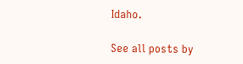Idaho.

See all posts by